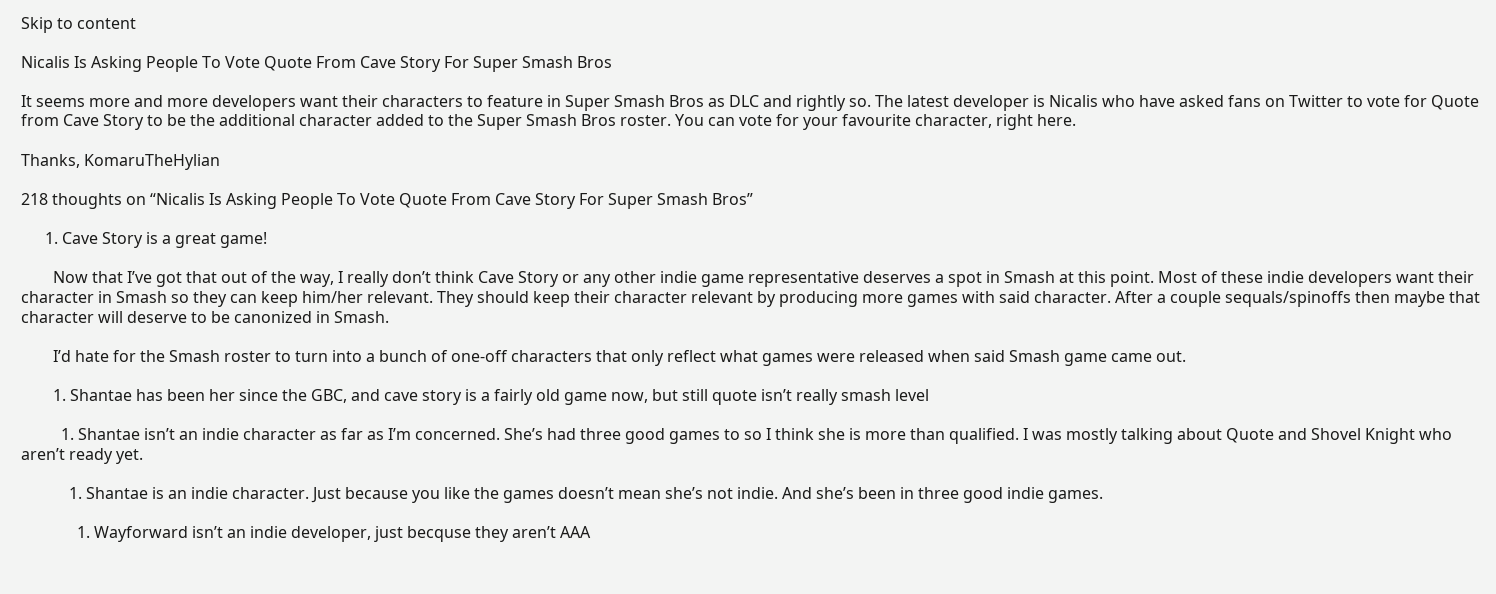Skip to content

Nicalis Is Asking People To Vote Quote From Cave Story For Super Smash Bros

It seems more and more developers want their characters to feature in Super Smash Bros as DLC and rightly so. The latest developer is Nicalis who have asked fans on Twitter to vote for Quote from Cave Story to be the additional character added to the Super Smash Bros roster. You can vote for your favourite character, right here.

Thanks, KomaruTheHylian

218 thoughts on “Nicalis Is Asking People To Vote Quote From Cave Story For Super Smash Bros”

      1. Cave Story is a great game!

        Now that I’ve got that out of the way, I really don’t think Cave Story or any other indie game representative deserves a spot in Smash at this point. Most of these indie developers want their character in Smash so they can keep him/her relevant. They should keep their character relevant by producing more games with said character. After a couple sequals/spinoffs then maybe that character will deserve to be canonized in Smash.

        I’d hate for the Smash roster to turn into a bunch of one-off characters that only reflect what games were released when said Smash game came out.

        1. Shantae has been her since the GBC, and cave story is a fairly old game now, but still quote isn’t really smash level

          1. Shantae isn’t an indie character as far as I’m concerned. She’s had three good games to so I think she is more than qualified. I was mostly talking about Quote and Shovel Knight who aren’t ready yet.

            1. Shantae is an indie character. Just because you like the games doesn’t mean she’s not indie. And she’s been in three good indie games.

              1. Wayforward isn’t an indie developer, just becquse they aren’t AAA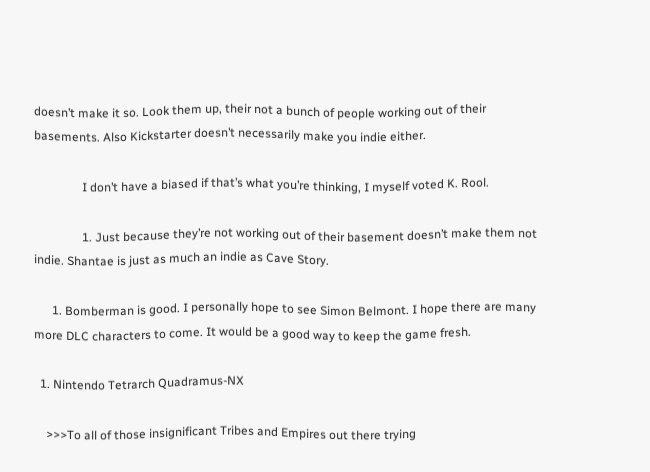doesn’t make it so. Look them up, their not a bunch of people working out of their basements. Also Kickstarter doesn’t necessarily make you indie either.

                I don’t have a biased if that’s what you’re thinking, I myself voted K. Rool.

                1. Just because they’re not working out of their basement doesn’t make them not indie. Shantae is just as much an indie as Cave Story.

      1. Bomberman is good. I personally hope to see Simon Belmont. I hope there are many more DLC characters to come. It would be a good way to keep the game fresh.

  1. Nintendo Tetrarch Quadramus-NX

    >>>To all of those insignificant Tribes and Empires out there trying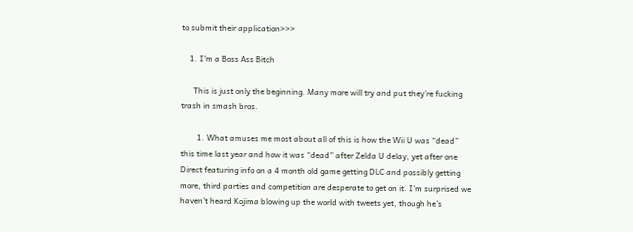to submit their application>>>

    1. I'm a Boss Ass Bitch

      This is just only the beginning. Many more will try and put they’re fucking trash in smash bros.

        1. What amuses me most about all of this is how the Wii U was “dead” this time last year and how it was “dead” after Zelda U delay, yet after one Direct featuring info on a 4 month old game getting DLC and possibly getting more, third parties and competition are desperate to get on it. I’m surprised we haven’t heard Kojima blowing up the world with tweets yet, though he’s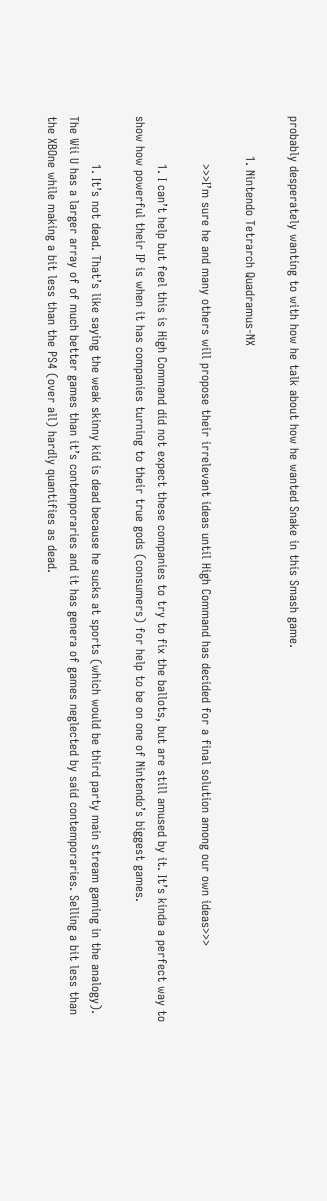probably desperately wanting to with how he talk about how he wanted Snake in this Smash game.

          1. Nintendo Tetrarch Quadramus-NX

            >>>I’m sure he and many others will propose their irrelevant ideas until High Command has decided for a final solution among our own ideas>>>

            1. I can’t help but feel this is High Command did not expect these companies to try to fix the ballots, but are still amused by it. It’s kinda a perfect way to show how powerful their IP is when it has companies turning to their true gods (consumers) for help to be on one of Nintendo’s biggest games.

            1. It’s not dead. That’s like saying the weak skinny kid is dead because he sucks at sports (which would be third party main stream gaming in the analogy). The Wii U has a larger array of of much better games than it’s contemporaries and it has genera of games neglected by said contemporaries. Selling a bit less than the XBOne while making a bit less than the PS4 (over all) hardly quantifies as dead.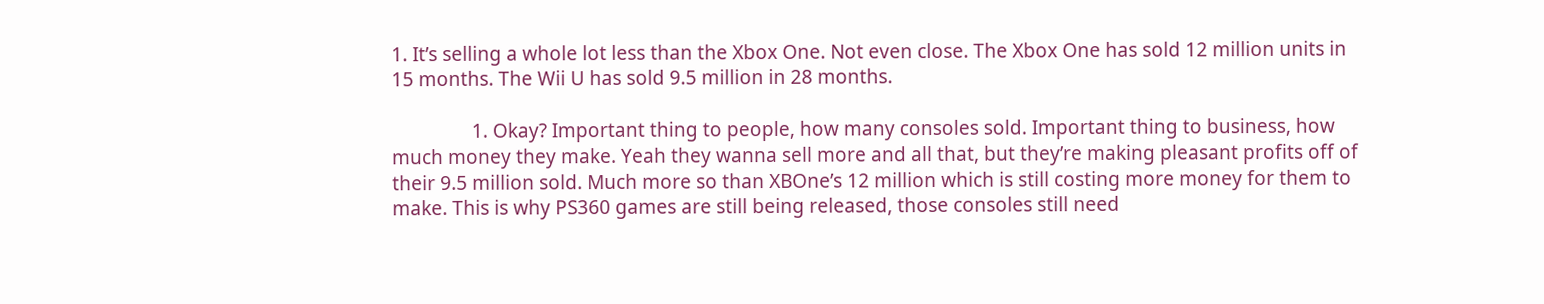1. It’s selling a whole lot less than the Xbox One. Not even close. The Xbox One has sold 12 million units in 15 months. The Wii U has sold 9.5 million in 28 months.

                1. Okay? Important thing to people, how many consoles sold. Important thing to business, how much money they make. Yeah they wanna sell more and all that, but they’re making pleasant profits off of their 9.5 million sold. Much more so than XBOne’s 12 million which is still costing more money for them to make. This is why PS360 games are still being released, those consoles still need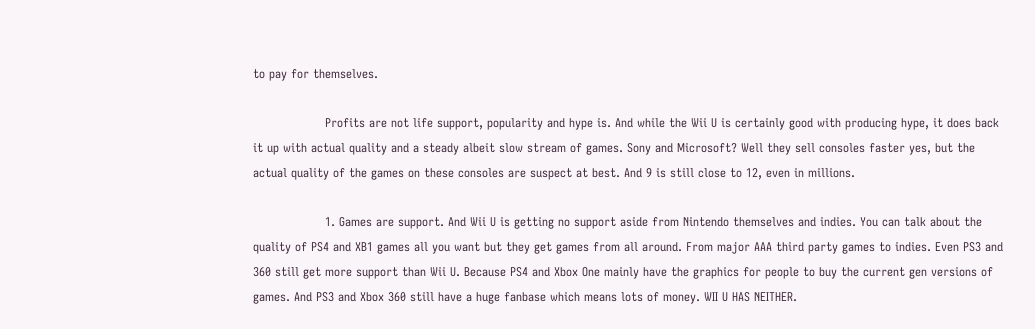to pay for themselves.

                  Profits are not life support, popularity and hype is. And while the Wii U is certainly good with producing hype, it does back it up with actual quality and a steady albeit slow stream of games. Sony and Microsoft? Well they sell consoles faster yes, but the actual quality of the games on these consoles are suspect at best. And 9 is still close to 12, even in millions.

                  1. Games are support. And Wii U is getting no support aside from Nintendo themselves and indies. You can talk about the quality of PS4 and XB1 games all you want but they get games from all around. From major AAA third party games to indies. Even PS3 and 360 still get more support than Wii U. Because PS4 and Xbox One mainly have the graphics for people to buy the current gen versions of games. And PS3 and Xbox 360 still have a huge fanbase which means lots of money. WII U HAS NEITHER.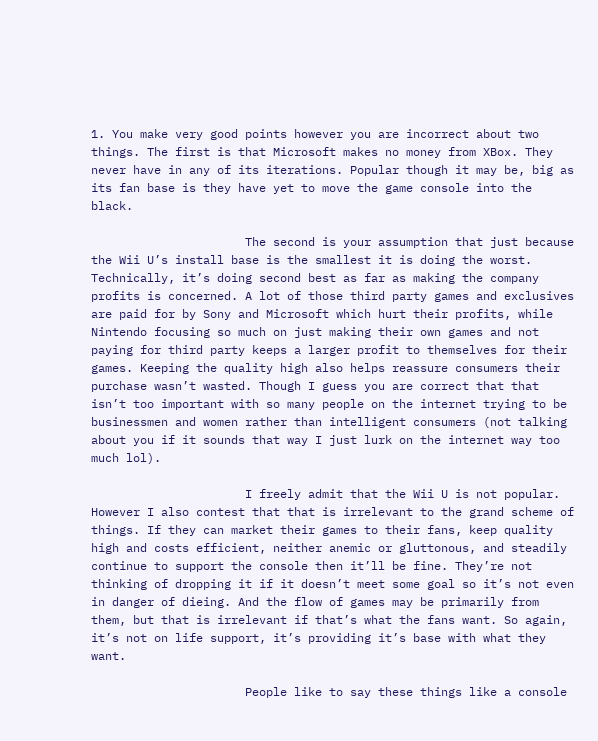1. You make very good points however you are incorrect about two things. The first is that Microsoft makes no money from XBox. They never have in any of its iterations. Popular though it may be, big as its fan base is they have yet to move the game console into the black.

                      The second is your assumption that just because the Wii U’s install base is the smallest it is doing the worst. Technically, it’s doing second best as far as making the company profits is concerned. A lot of those third party games and exclusives are paid for by Sony and Microsoft which hurt their profits, while Nintendo focusing so much on just making their own games and not paying for third party keeps a larger profit to themselves for their games. Keeping the quality high also helps reassure consumers their purchase wasn’t wasted. Though I guess you are correct that that isn’t too important with so many people on the internet trying to be businessmen and women rather than intelligent consumers (not talking about you if it sounds that way I just lurk on the internet way too much lol).

                      I freely admit that the Wii U is not popular. However I also contest that that is irrelevant to the grand scheme of things. If they can market their games to their fans, keep quality high and costs efficient, neither anemic or gluttonous, and steadily continue to support the console then it’ll be fine. They’re not thinking of dropping it if it doesn’t meet some goal so it’s not even in danger of dieing. And the flow of games may be primarily from them, but that is irrelevant if that’s what the fans want. So again, it’s not on life support, it’s providing it’s base with what they want.

                      People like to say these things like a console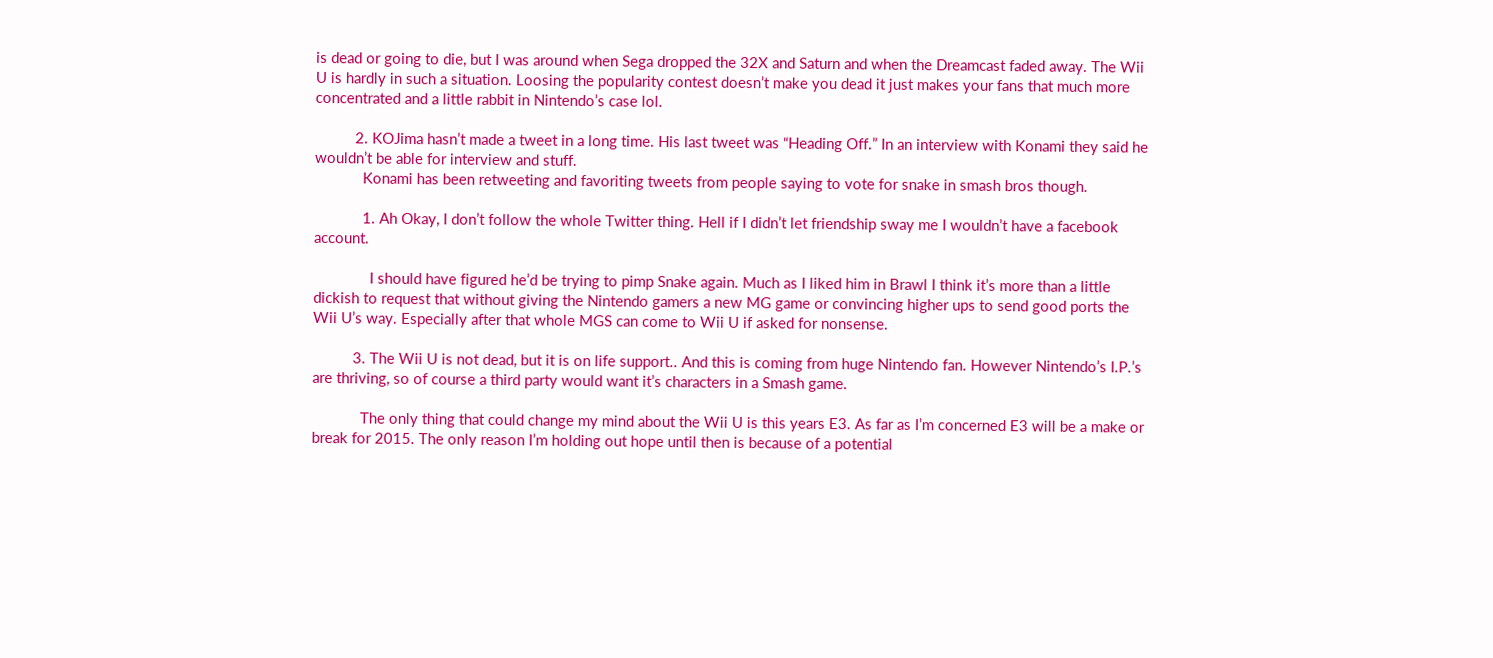is dead or going to die, but I was around when Sega dropped the 32X and Saturn and when the Dreamcast faded away. The Wii U is hardly in such a situation. Loosing the popularity contest doesn’t make you dead it just makes your fans that much more concentrated and a little rabbit in Nintendo’s case lol.

          2. KOJima hasn’t made a tweet in a long time. His last tweet was “Heading Off.” In an interview with Konami they said he wouldn’t be able for interview and stuff.
            Konami has been retweeting and favoriting tweets from people saying to vote for snake in smash bros though.

            1. Ah Okay, I don’t follow the whole Twitter thing. Hell if I didn’t let friendship sway me I wouldn’t have a facebook account.

              I should have figured he’d be trying to pimp Snake again. Much as I liked him in Brawl I think it’s more than a little dickish to request that without giving the Nintendo gamers a new MG game or convincing higher ups to send good ports the Wii U’s way. Especially after that whole MGS can come to Wii U if asked for nonsense.

          3. The Wii U is not dead, but it is on life support.. And this is coming from huge Nintendo fan. However Nintendo’s I.P.’s are thriving, so of course a third party would want it’s characters in a Smash game.

            The only thing that could change my mind about the Wii U is this years E3. As far as I’m concerned E3 will be a make or break for 2015. The only reason I’m holding out hope until then is because of a potential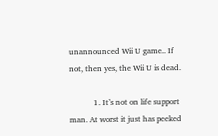unannounced Wii U game.. If not, then yes, the Wii U is dead.

            1. It’s not on life support man. At worst it just has peeked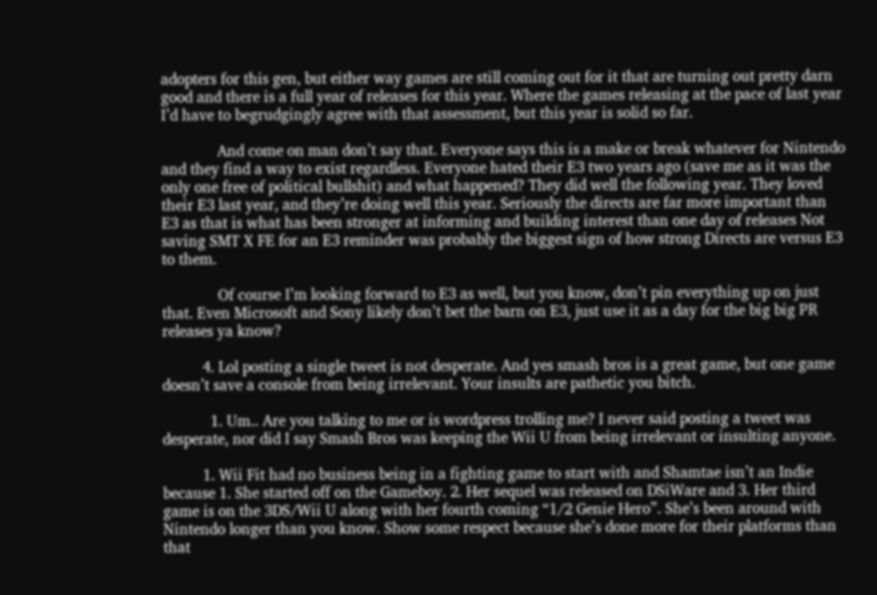adopters for this gen, but either way games are still coming out for it that are turning out pretty darn good and there is a full year of releases for this year. Where the games releasing at the pace of last year I’d have to begrudgingly agree with that assessment, but this year is solid so far.

              And come on man don’t say that. Everyone says this is a make or break whatever for Nintendo and they find a way to exist regardless. Everyone hated their E3 two years ago (save me as it was the only one free of political bullshit) and what happened? They did well the following year. They loved their E3 last year, and they’re doing well this year. Seriously the directs are far more important than E3 as that is what has been stronger at informing and building interest than one day of releases Not saving SMT X FE for an E3 reminder was probably the biggest sign of how strong Directs are versus E3 to them.

              Of course I’m looking forward to E3 as well, but you know, don’t pin everything up on just that. Even Microsoft and Sony likely don’t bet the barn on E3, just use it as a day for the big big PR releases ya know?

          4. Lol posting a single tweet is not desperate. And yes smash bros is a great game, but one game doesn’t save a console from being irrelevant. Your insults are pathetic you bitch.

            1. Um.. Are you talking to me or is wordpress trolling me? I never said posting a tweet was desperate, nor did I say Smash Bros was keeping the Wii U from being irrelevant or insulting anyone.

          1. Wii Fit had no business being in a fighting game to start with and Shamtae isn’t an Indie because 1. She started off on the Gameboy. 2. Her sequel was released on DSiWare and 3. Her third game is on the 3DS/Wii U along with her fourth coming “1/2 Genie Hero”. She’s been around with Nintendo longer than you know. Show some respect because she’s done more for their platforms than that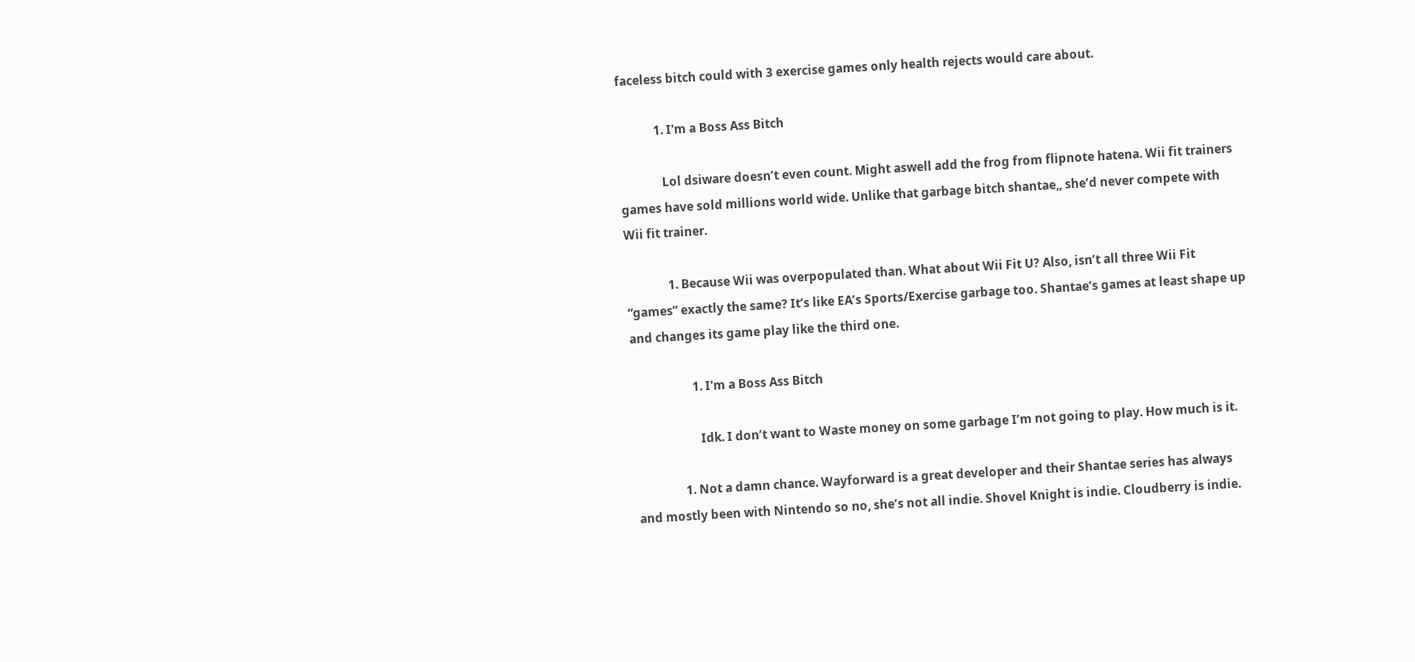faceless bitch could with 3 exercise games only health rejects would care about.

            1. I'm a Boss Ass Bitch

              Lol dsiware doesn’t even count. Might aswell add the frog from flipnote hatena. Wii fit trainers games have sold millions world wide. Unlike that garbage bitch shantae,, she’d never compete with Wii fit trainer.

              1. Because Wii was overpopulated than. What about Wii Fit U? Also, isn’t all three Wii Fit “games” exactly the same? It’s like EA’s Sports/Exercise garbage too. Shantae’s games at least shape up and changes its game play like the third one.

                    1. I'm a Boss Ass Bitch

                      Idk. I don’t want to Waste money on some garbage I’m not going to play. How much is it.

                1. Not a damn chance. Wayforward is a great developer and their Shantae series has always and mostly been with Nintendo so no, she’s not all indie. Shovel Knight is indie. Cloudberry is indie.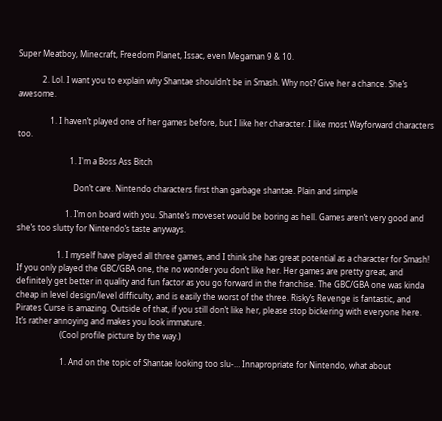Super Meatboy, Minecraft, Freedom Planet, Issac, even Megaman 9 & 10.

            2. Lol. I want you to explain why Shantae shouldn’t be in Smash. Why not? Give her a chance. She’s awesome.

                1. I haven’t played one of her games before, but I like her character. I like most Wayforward characters too.

                          1. I'm a Boss Ass Bitch

                            Don’t care. Nintendo characters first than garbage shantae. Plain and simple

                        1. I’m on board with you. Shante’s moveset would be boring as hell. Games aren’t very good and she’s too slutty for Nintendo’s taste anyways.

                    1. I myself have played all three games, and I think she has great potential as a character for Smash! If you only played the GBC/GBA one, the no wonder you don’t like her. Her games are pretty great, and definitely get better in quality and fun factor as you go forward in the franchise. The GBC/GBA one was kinda cheap in level design/level difficulty, and is easily the worst of the three. Risky’s Revenge is fantastic, and Pirates Curse is amazing. Outside of that, if you still don’t like her, please stop bickering with everyone here. It’s rather annoying and makes you look immature.
                      (Cool profile picture by the way.)

                      1. And on the topic of Shantae looking too slu-… Innapropriate for Nintendo, what about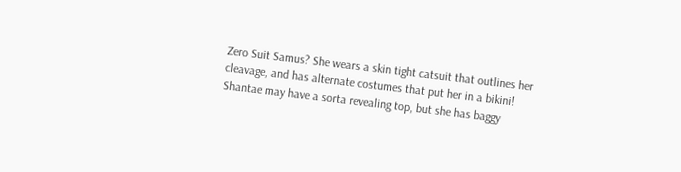Zero Suit Samus? She wears a skin tight catsuit that outlines her cleavage, and has alternate costumes that put her in a bikini! Shantae may have a sorta revealing top, but she has baggy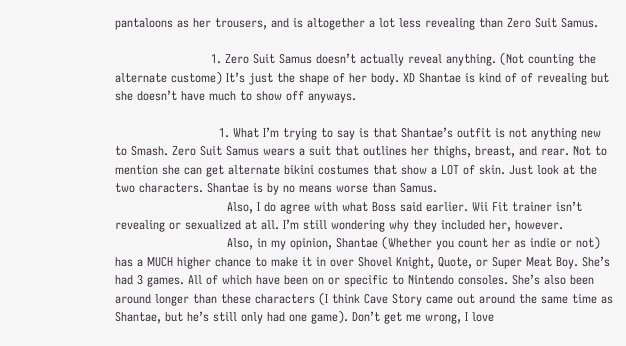pantaloons as her trousers, and is altogether a lot less revealing than Zero Suit Samus.

                        1. Zero Suit Samus doesn’t actually reveal anything. (Not counting the alternate custome) It’s just the shape of her body. XD Shantae is kind of of revealing but she doesn’t have much to show off anyways.

                          1. What I’m trying to say is that Shantae’s outfit is not anything new to Smash. Zero Suit Samus wears a suit that outlines her thighs, breast, and rear. Not to mention she can get alternate bikini costumes that show a LOT of skin. Just look at the two characters. Shantae is by no means worse than Samus.
                            Also, I do agree with what Boss said earlier. Wii Fit trainer isn’t revealing or sexualized at all. I’m still wondering why they included her, however.
                            Also, in my opinion, Shantae (Whether you count her as indie or not) has a MUCH higher chance to make it in over Shovel Knight, Quote, or Super Meat Boy. She’s had 3 games. All of which have been on or specific to Nintendo consoles. She’s also been around longer than these characters (I think Cave Story came out around the same time as Shantae, but he’s still only had one game). Don’t get me wrong, I love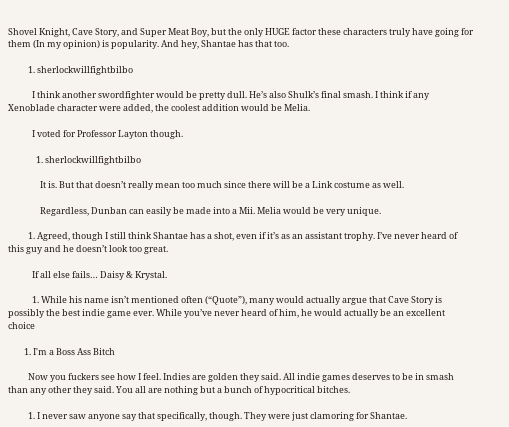Shovel Knight, Cave Story, and Super Meat Boy, but the only HUGE factor these characters truly have going for them (In my opinion) is popularity. And hey, Shantae has that too.

          1. sherlockwillfightbilbo

            I think another swordfighter would be pretty dull. He’s also Shulk’s final smash. I think if any Xenoblade character were added, the coolest addition would be Melia.

            I voted for Professor Layton though.

              1. sherlockwillfightbilbo

                It is. But that doesn’t really mean too much since there will be a Link costume as well.

                Regardless, Dunban can easily be made into a Mii. Melia would be very unique.

          1. Agreed, though I still think Shantae has a shot, even if it’s as an assistant trophy. I’ve never heard of this guy and he doesn’t look too great.

            If all else fails… Daisy & Krystal.

            1. While his name isn’t mentioned often (“Quote”), many would actually argue that Cave Story is possibly the best indie game ever. While you’ve never heard of him, he would actually be an excellent choice

        1. I'm a Boss Ass Bitch

          Now you fuckers see how I feel. Indies are golden they said. All indie games deserves to be in smash than any other they said. You all are nothing but a bunch of hypocritical bitches.

          1. I never saw anyone say that specifically, though. They were just clamoring for Shantae.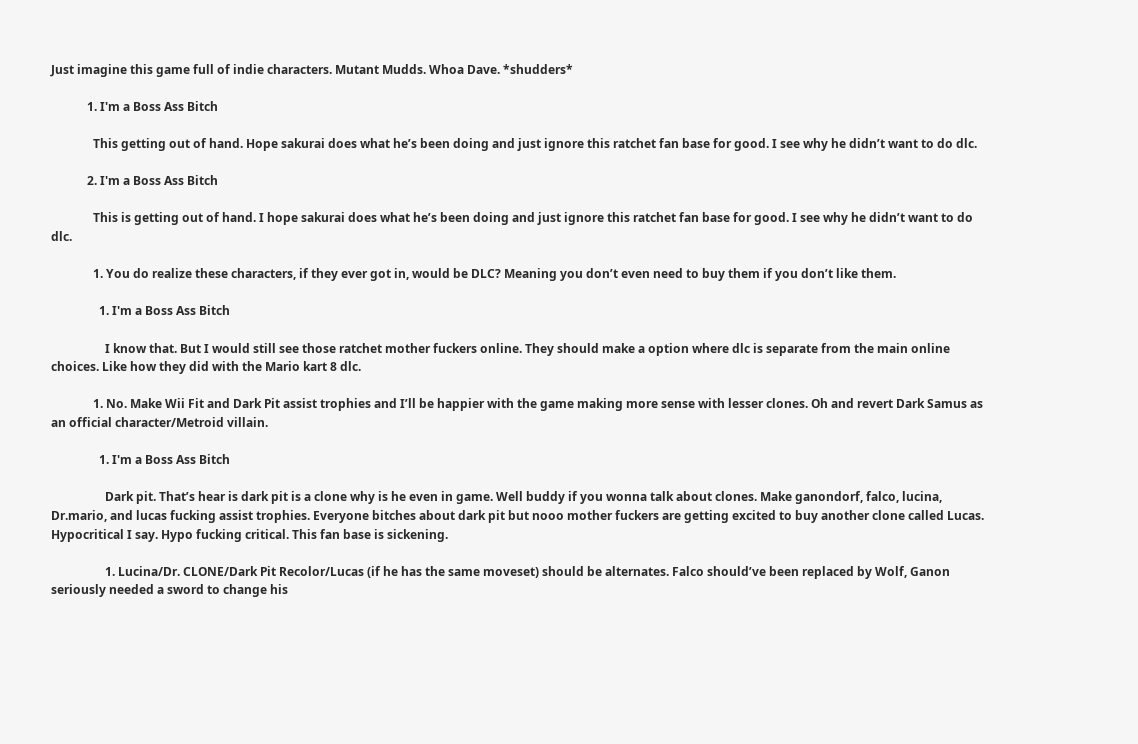Just imagine this game full of indie characters. Mutant Mudds. Whoa Dave. *shudders*

            1. I'm a Boss Ass Bitch

              This getting out of hand. Hope sakurai does what he’s been doing and just ignore this ratchet fan base for good. I see why he didn’t want to do dlc.

            2. I'm a Boss Ass Bitch

              This is getting out of hand. I hope sakurai does what he’s been doing and just ignore this ratchet fan base for good. I see why he didn’t want to do dlc.

              1. You do realize these characters, if they ever got in, would be DLC? Meaning you don’t even need to buy them if you don’t like them.

                1. I'm a Boss Ass Bitch

                  I know that. But I would still see those ratchet mother fuckers online. They should make a option where dlc is separate from the main online choices. Like how they did with the Mario kart 8 dlc.

              1. No. Make Wii Fit and Dark Pit assist trophies and I’ll be happier with the game making more sense with lesser clones. Oh and revert Dark Samus as an official character/Metroid villain.

                1. I'm a Boss Ass Bitch

                  Dark pit. That’s hear is dark pit is a clone why is he even in game. Well buddy if you wonna talk about clones. Make ganondorf, falco, lucina, Dr.mario, and lucas fucking assist trophies. Everyone bitches about dark pit but nooo mother fuckers are getting excited to buy another clone called Lucas. Hypocritical I say. Hypo fucking critical. This fan base is sickening.

                  1. Lucina/Dr. CLONE/Dark Pit Recolor/Lucas (if he has the same moveset) should be alternates. Falco should’ve been replaced by Wolf, Ganon seriously needed a sword to change his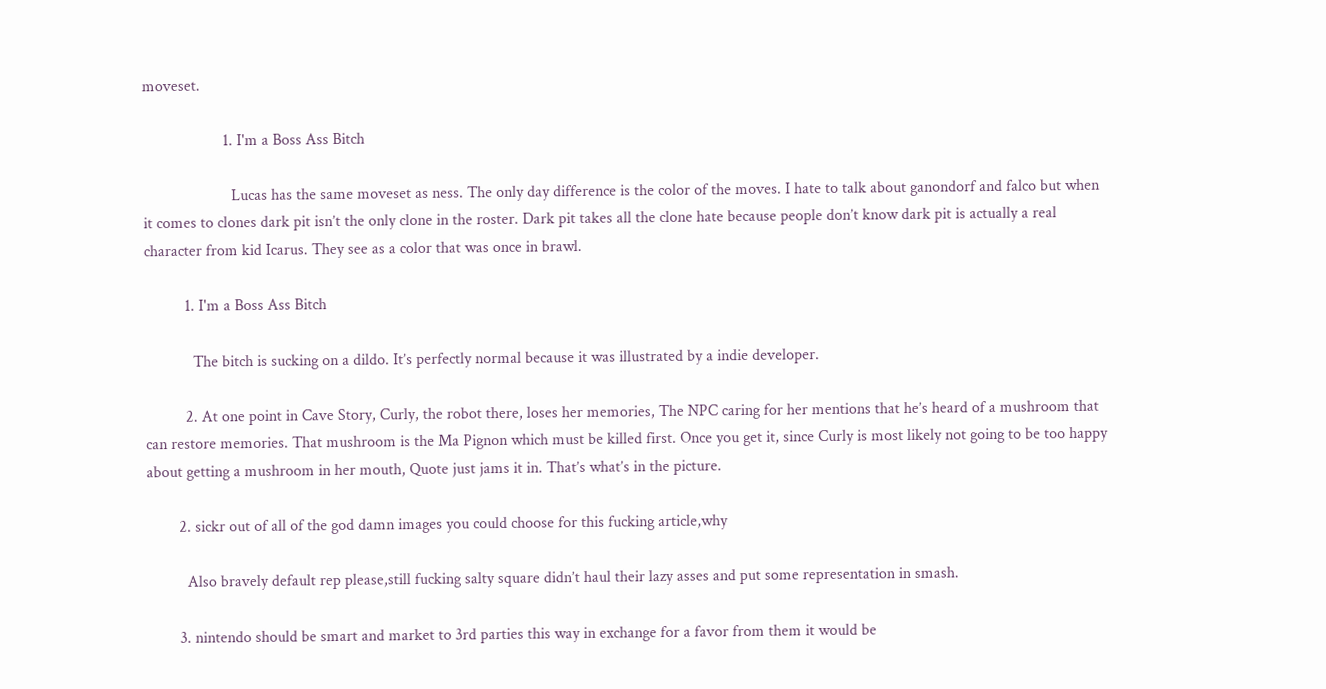moveset.

                    1. I'm a Boss Ass Bitch

                      Lucas has the same moveset as ness. The only day difference is the color of the moves. I hate to talk about ganondorf and falco but when it comes to clones dark pit isn’t the only clone in the roster. Dark pit takes all the clone hate because people don’t know dark pit is actually a real character from kid Icarus. They see as a color that was once in brawl.

          1. I'm a Boss Ass Bitch

            The bitch is sucking on a dildo. It’s perfectly normal because it was illustrated by a indie developer.

          2. At one point in Cave Story, Curly, the robot there, loses her memories, The NPC caring for her mentions that he’s heard of a mushroom that can restore memories. That mushroom is the Ma Pignon which must be killed first. Once you get it, since Curly is most likely not going to be too happy about getting a mushroom in her mouth, Quote just jams it in. That’s what’s in the picture.

        2. sickr out of all of the god damn images you could choose for this fucking article,why

          Also bravely default rep please,still fucking salty square didn’t haul their lazy asses and put some representation in smash.

        3. nintendo should be smart and market to 3rd parties this way in exchange for a favor from them it would be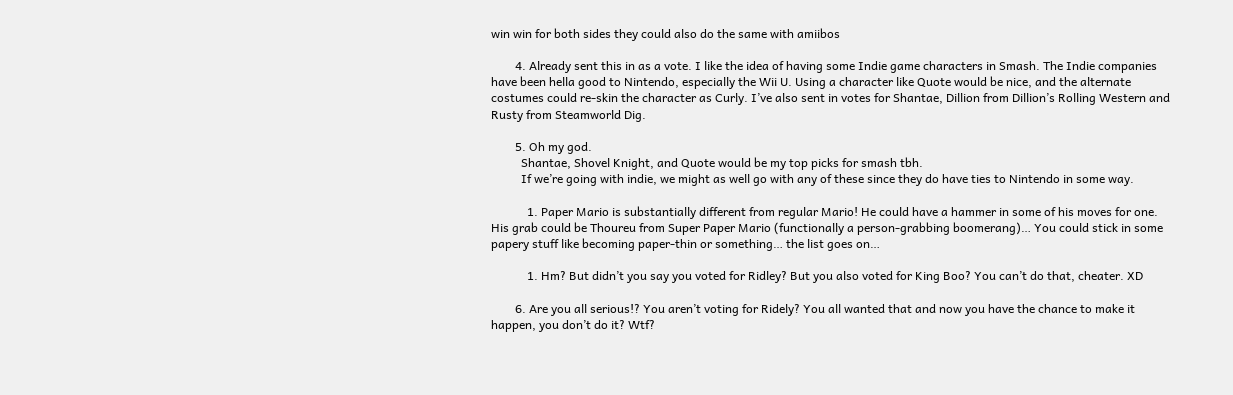win win for both sides they could also do the same with amiibos

        4. Already sent this in as a vote. I like the idea of having some Indie game characters in Smash. The Indie companies have been hella good to Nintendo, especially the Wii U. Using a character like Quote would be nice, and the alternate costumes could re-skin the character as Curly. I’ve also sent in votes for Shantae, Dillion from Dillion’s Rolling Western and Rusty from Steamworld Dig.

        5. Oh my god.
          Shantae, Shovel Knight, and Quote would be my top picks for smash tbh.
          If we’re going with indie, we might as well go with any of these since they do have ties to Nintendo in some way.

            1. Paper Mario is substantially different from regular Mario! He could have a hammer in some of his moves for one. His grab could be Thoureu from Super Paper Mario (functionally a person-grabbing boomerang)… You could stick in some papery stuff like becoming paper-thin or something… the list goes on…

            1. Hm? But didn’t you say you voted for Ridley? But you also voted for King Boo? You can’t do that, cheater. XD

        6. Are you all serious!? You aren’t voting for Ridely? You all wanted that and now you have the chance to make it happen, you don’t do it? Wtf?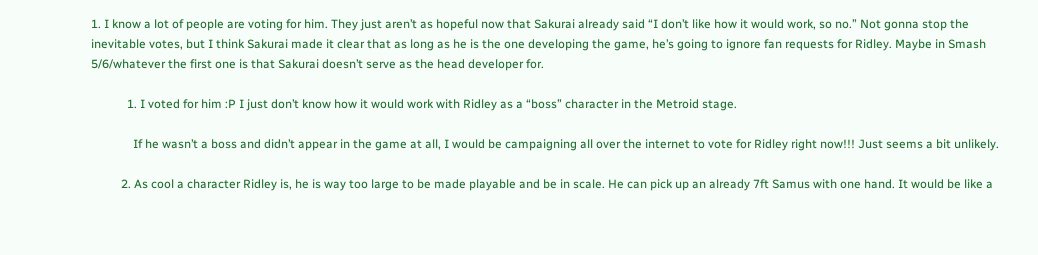1. I know a lot of people are voting for him. They just aren’t as hopeful now that Sakurai already said “I don’t like how it would work, so no.” Not gonna stop the inevitable votes, but I think Sakurai made it clear that as long as he is the one developing the game, he’s going to ignore fan requests for Ridley. Maybe in Smash 5/6/whatever the first one is that Sakurai doesn’t serve as the head developer for.

            1. I voted for him :P I just don’t know how it would work with Ridley as a “boss” character in the Metroid stage.

              If he wasn’t a boss and didn’t appear in the game at all, I would be campaigning all over the internet to vote for Ridley right now!!! Just seems a bit unlikely.

          2. As cool a character Ridley is, he is way too large to be made playable and be in scale. He can pick up an already 7ft Samus with one hand. It would be like a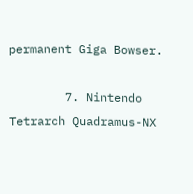permanent Giga Bowser.

        7. Nintendo Tetrarch Quadramus-NX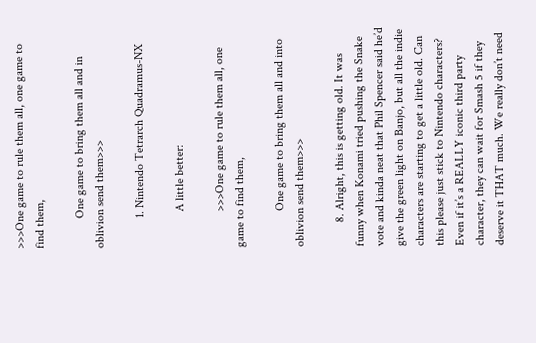>>>One game to rule them all, one game to find them,

          One game to bring them all and in oblivion send them>>>

          1. Nintendo Tetrarch Quadramus-NX

            A little better:

            >>>One game to rule them all, one game to find them,

            One game to bring them all and into oblivion send them>>>

        8. Alright, this is getting old. It was funny when Konami tried pushing the Snake vote and kinda neat that Phil Spencer said he’d give the green light on Banjo, but all the indie characters are starting to get a little old. Can this please just stick to Nintendo characters? Even if it’s a REALLY iconic third party character, they can wait for Smash 5 if they deserve it THAT much. We really don’t need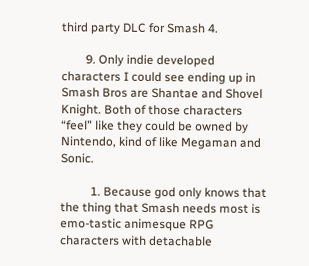third party DLC for Smash 4.

        9. Only indie developed characters I could see ending up in Smash Bros are Shantae and Shovel Knight. Both of those characters “feel” like they could be owned by Nintendo, kind of like Megaman and Sonic.

          1. Because god only knows that the thing that Smash needs most is emo-tastic animesque RPG characters with detachable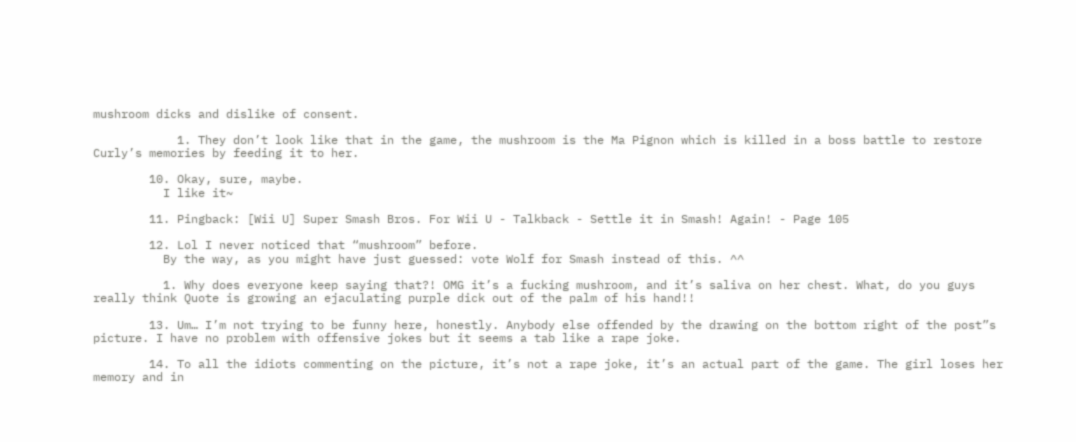mushroom dicks and dislike of consent.

            1. They don’t look like that in the game, the mushroom is the Ma Pignon which is killed in a boss battle to restore Curly’s memories by feeding it to her.

        10. Okay, sure, maybe.
          I like it~

        11. Pingback: [Wii U] Super Smash Bros. For Wii U - Talkback - Settle it in Smash! Again! - Page 105

        12. Lol I never noticed that “mushroom” before.
          By the way, as you might have just guessed: vote Wolf for Smash instead of this. ^^

          1. Why does everyone keep saying that?! OMG it’s a fucking mushroom, and it’s saliva on her chest. What, do you guys really think Quote is growing an ejaculating purple dick out of the palm of his hand!!

        13. Um… I’m not trying to be funny here, honestly. Anybody else offended by the drawing on the bottom right of the post”s picture. I have no problem with offensive jokes but it seems a tab like a rape joke.

        14. To all the idiots commenting on the picture, it’s not a rape joke, it’s an actual part of the game. The girl loses her memory and in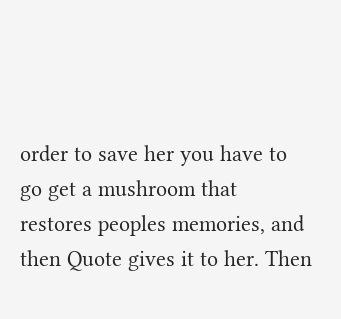order to save her you have to go get a mushroom that restores peoples memories, and then Quote gives it to her. Then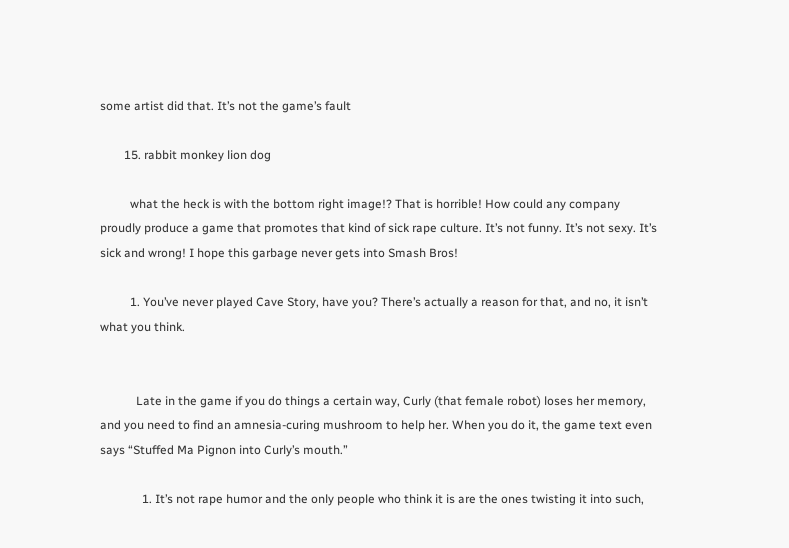some artist did that. It’s not the game’s fault

        15. rabbit monkey lion dog

          what the heck is with the bottom right image!? That is horrible! How could any company proudly produce a game that promotes that kind of sick rape culture. It’s not funny. It’s not sexy. It’s sick and wrong! I hope this garbage never gets into Smash Bros!

          1. You’ve never played Cave Story, have you? There’s actually a reason for that, and no, it isn’t what you think.


            Late in the game if you do things a certain way, Curly (that female robot) loses her memory, and you need to find an amnesia-curing mushroom to help her. When you do it, the game text even says “Stuffed Ma Pignon into Curly’s mouth.”

              1. It’s not rape humor and the only people who think it is are the ones twisting it into such,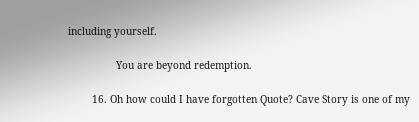including yourself.

                You are beyond redemption.

        16. Oh how could I have forgotten Quote? Cave Story is one of my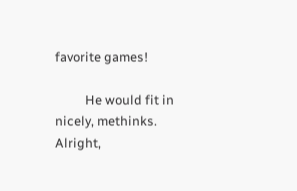favorite games!

          He would fit in nicely, methinks. Alright,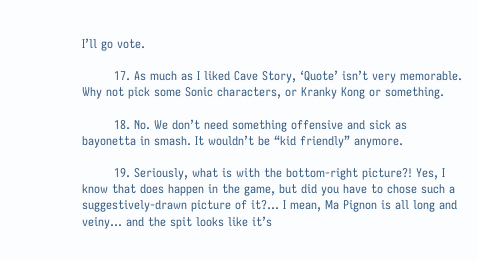I’ll go vote.

        17. As much as I liked Cave Story, ‘Quote’ isn’t very memorable. Why not pick some Sonic characters, or Kranky Kong or something.

        18. No. We don’t need something offensive and sick as bayonetta in smash. It wouldn’t be “kid friendly” anymore.

        19. Seriously, what is with the bottom-right picture?! Yes, I know that does happen in the game, but did you have to chose such a suggestively-drawn picture of it?… I mean, Ma Pignon is all long and veiny… and the spit looks like it’s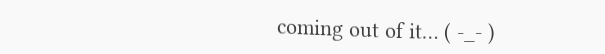coming out of it… ( -_- )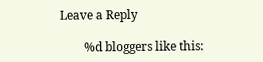Leave a Reply

        %d bloggers like this: